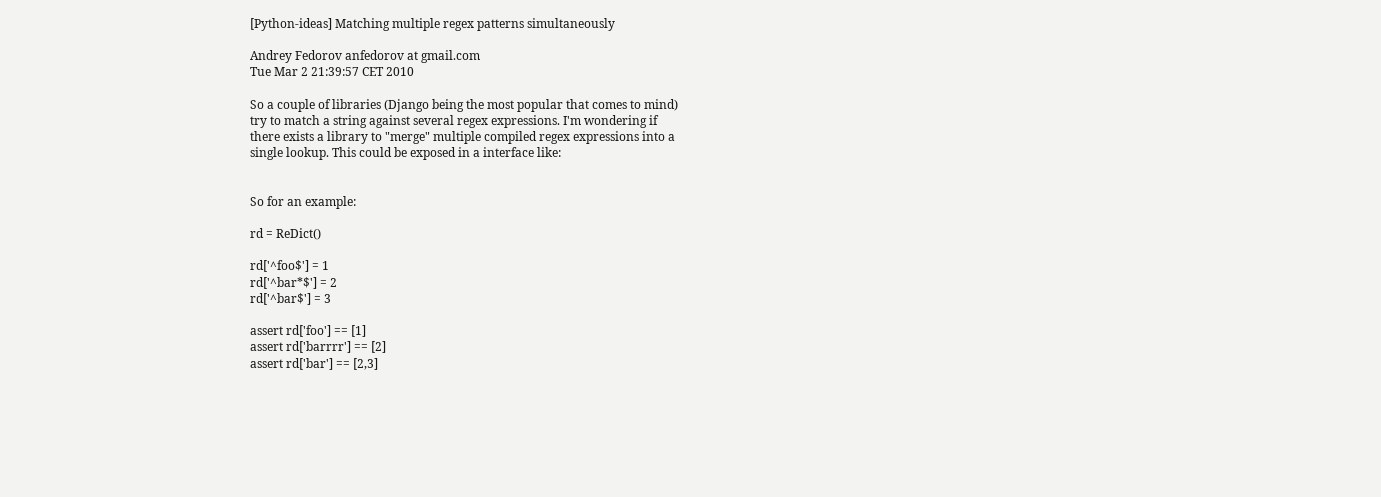[Python-ideas] Matching multiple regex patterns simultaneously

Andrey Fedorov anfedorov at gmail.com
Tue Mar 2 21:39:57 CET 2010

So a couple of libraries (Django being the most popular that comes to mind)
try to match a string against several regex expressions. I'm wondering if
there exists a library to "merge" multiple compiled regex expressions into a
single lookup. This could be exposed in a interface like:


So for an example:

rd = ReDict()

rd['^foo$'] = 1
rd['^bar*$'] = 2
rd['^bar$'] = 3

assert rd['foo'] == [1]
assert rd['barrrr'] == [2]
assert rd['bar'] == [2,3]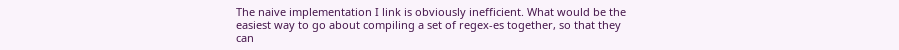The naive implementation I link is obviously inefficient. What would be the
easiest way to go about compiling a set of regex-es together, so that they
can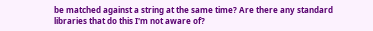be matched against a string at the same time? Are there any standard
libraries that do this I'm not aware of?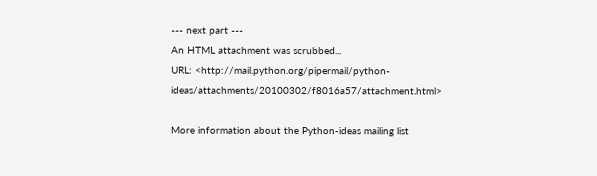--- next part ---
An HTML attachment was scrubbed...
URL: <http://mail.python.org/pipermail/python-ideas/attachments/20100302/f8016a57/attachment.html>

More information about the Python-ideas mailing list